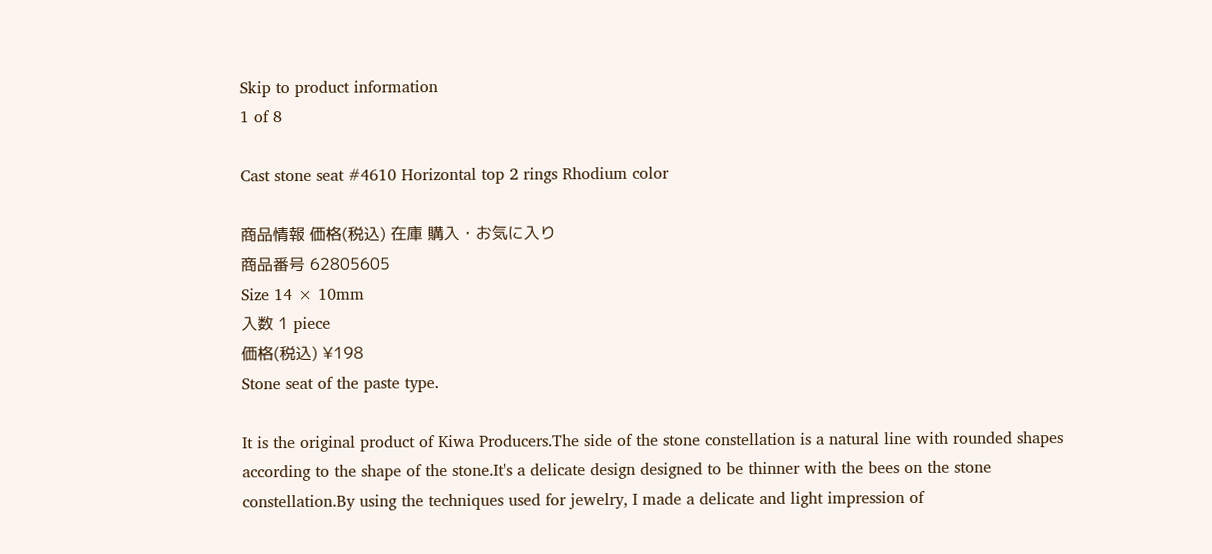Skip to product information
1 of 8

Cast stone seat #4610 Horizontal top 2 rings Rhodium color

商品情報 価格(税込) 在庫 購入・お気に入り
商品番号 62805605
Size 14 × 10mm
入数 1 piece
価格(税込) ¥198
Stone seat of the paste type.

It is the original product of Kiwa Producers.The side of the stone constellation is a natural line with rounded shapes according to the shape of the stone.It's a delicate design designed to be thinner with the bees on the stone constellation.By using the techniques used for jewelry, I made a delicate and light impression of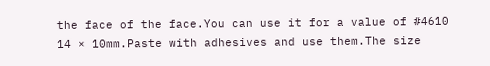the face of the face.You can use it for a value of #4610 14 × 10mm.Paste with adhesives and use them.The size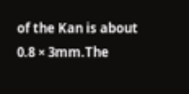of the Kan is about 0.8 × 3mm.The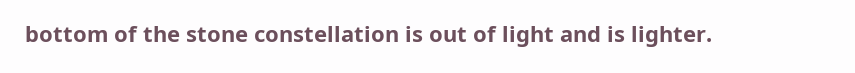bottom of the stone constellation is out of light and is lighter.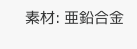素材: 亜鉛合金